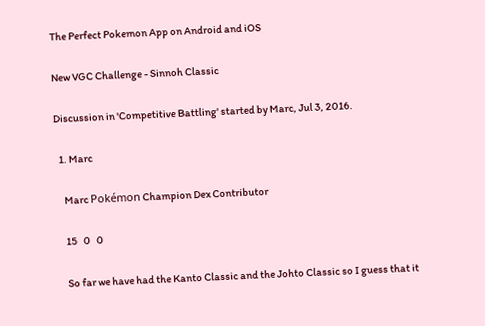The Perfect Pokemon App on Android and iOS

New VGC Challenge - Sinnoh Classic

Discussion in 'Competitive Battling' started by Marc, Jul 3, 2016.

  1. Marc

    Marc Pokémon Champion Dex Contributor

    15   0   0

    So far we have had the Kanto Classic and the Johto Classic so I guess that it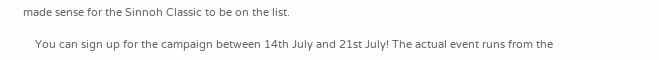made sense for the Sinnoh Classic to be on the list.

    You can sign up for the campaign between 14th July and 21st July! The actual event runs from the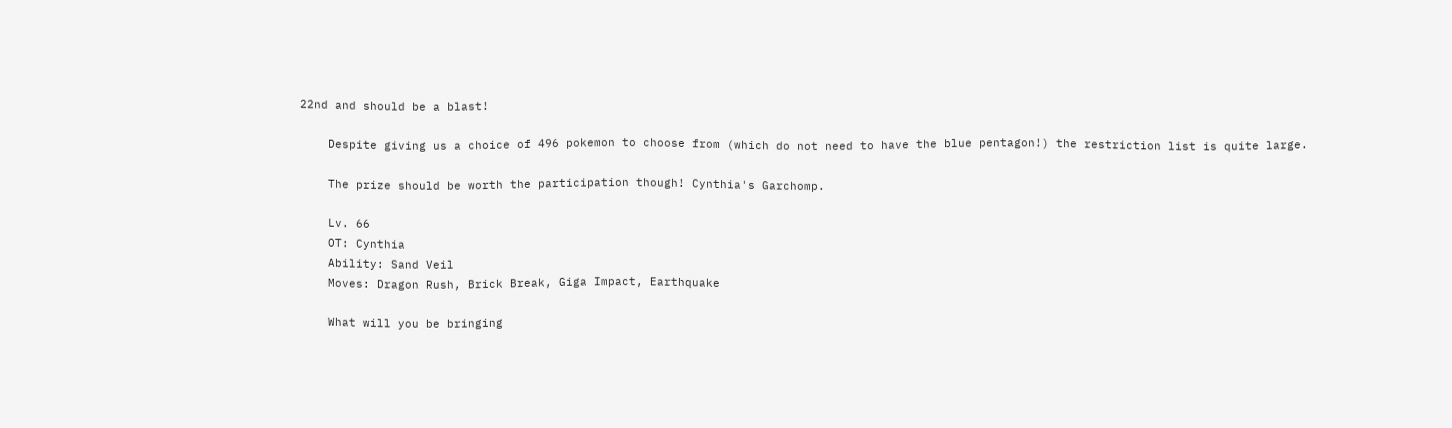22nd and should be a blast!

    Despite giving us a choice of 496 pokemon to choose from (which do not need to have the blue pentagon!) the restriction list is quite large.

    The prize should be worth the participation though! Cynthia's Garchomp.

    Lv. 66
    OT: Cynthia
    Ability: Sand Veil
    Moves: Dragon Rush, Brick Break, Giga Impact, Earthquake

    What will you be bringing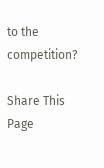to the competition?

Share This Page